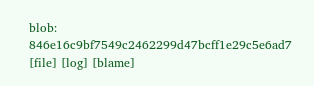blob: 846e16c9bf7549c2462299d47bcff1e29c5e6ad7 [file] [log] [blame]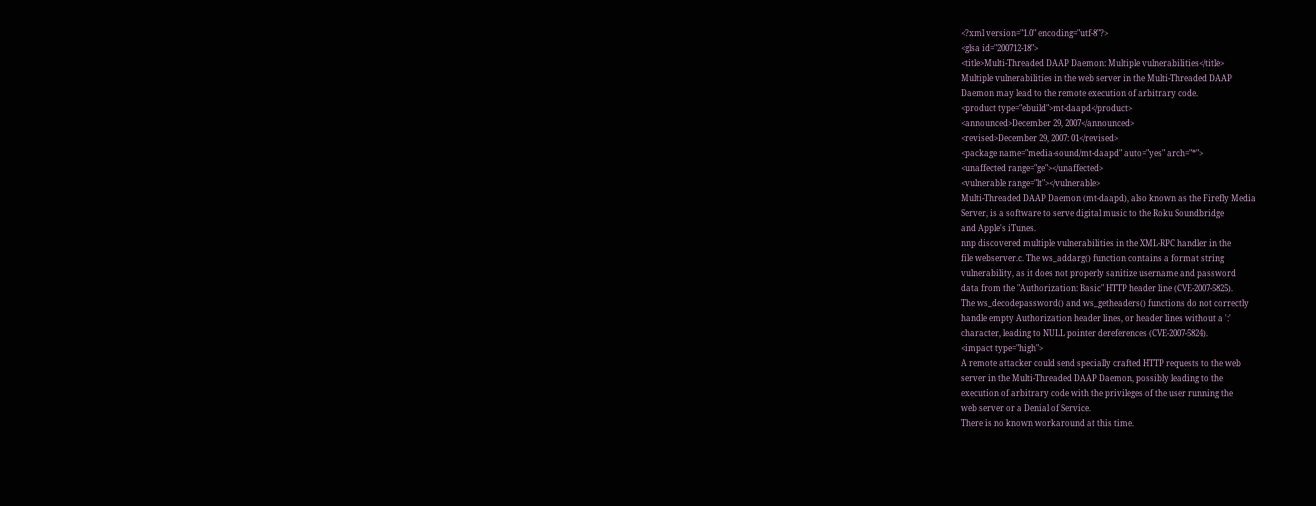<?xml version="1.0" encoding="utf-8"?>
<glsa id="200712-18">
<title>Multi-Threaded DAAP Daemon: Multiple vulnerabilities</title>
Multiple vulnerabilities in the web server in the Multi-Threaded DAAP
Daemon may lead to the remote execution of arbitrary code.
<product type="ebuild">mt-daapd</product>
<announced>December 29, 2007</announced>
<revised>December 29, 2007: 01</revised>
<package name="media-sound/mt-daapd" auto="yes" arch="*">
<unaffected range="ge"></unaffected>
<vulnerable range="lt"></vulnerable>
Multi-Threaded DAAP Daemon (mt-daapd), also known as the Firefly Media
Server, is a software to serve digital music to the Roku Soundbridge
and Apple's iTunes.
nnp discovered multiple vulnerabilities in the XML-RPC handler in the
file webserver.c. The ws_addarg() function contains a format string
vulnerability, as it does not properly sanitize username and password
data from the "Authorization: Basic" HTTP header line (CVE-2007-5825).
The ws_decodepassword() and ws_getheaders() functions do not correctly
handle empty Authorization header lines, or header lines without a ':'
character, leading to NULL pointer dereferences (CVE-2007-5824).
<impact type="high">
A remote attacker could send specially crafted HTTP requests to the web
server in the Multi-Threaded DAAP Daemon, possibly leading to the
execution of arbitrary code with the privileges of the user running the
web server or a Denial of Service.
There is no known workaround at this time.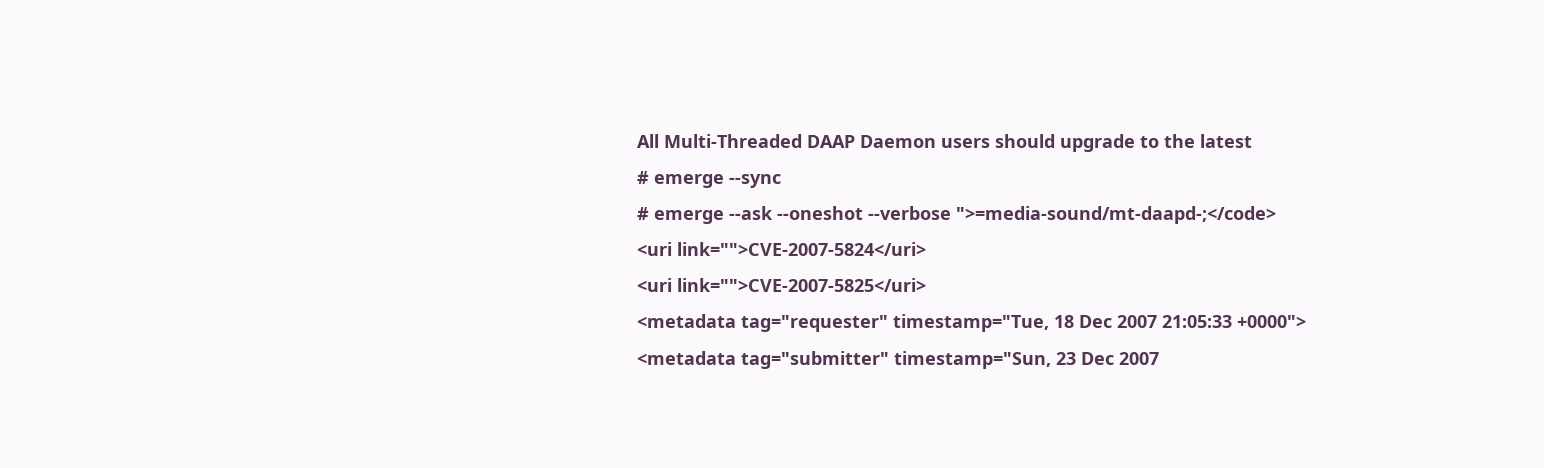All Multi-Threaded DAAP Daemon users should upgrade to the latest
# emerge --sync
# emerge --ask --oneshot --verbose ">=media-sound/mt-daapd-;</code>
<uri link="">CVE-2007-5824</uri>
<uri link="">CVE-2007-5825</uri>
<metadata tag="requester" timestamp="Tue, 18 Dec 2007 21:05:33 +0000">
<metadata tag="submitter" timestamp="Sun, 23 Dec 2007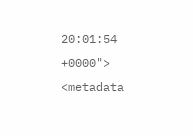20:01:54 +0000">
<metadata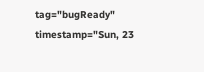tag="bugReady" timestamp="Sun, 23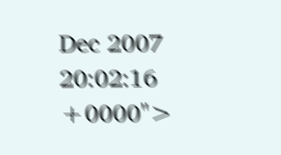Dec 2007 20:02:16 +0000">